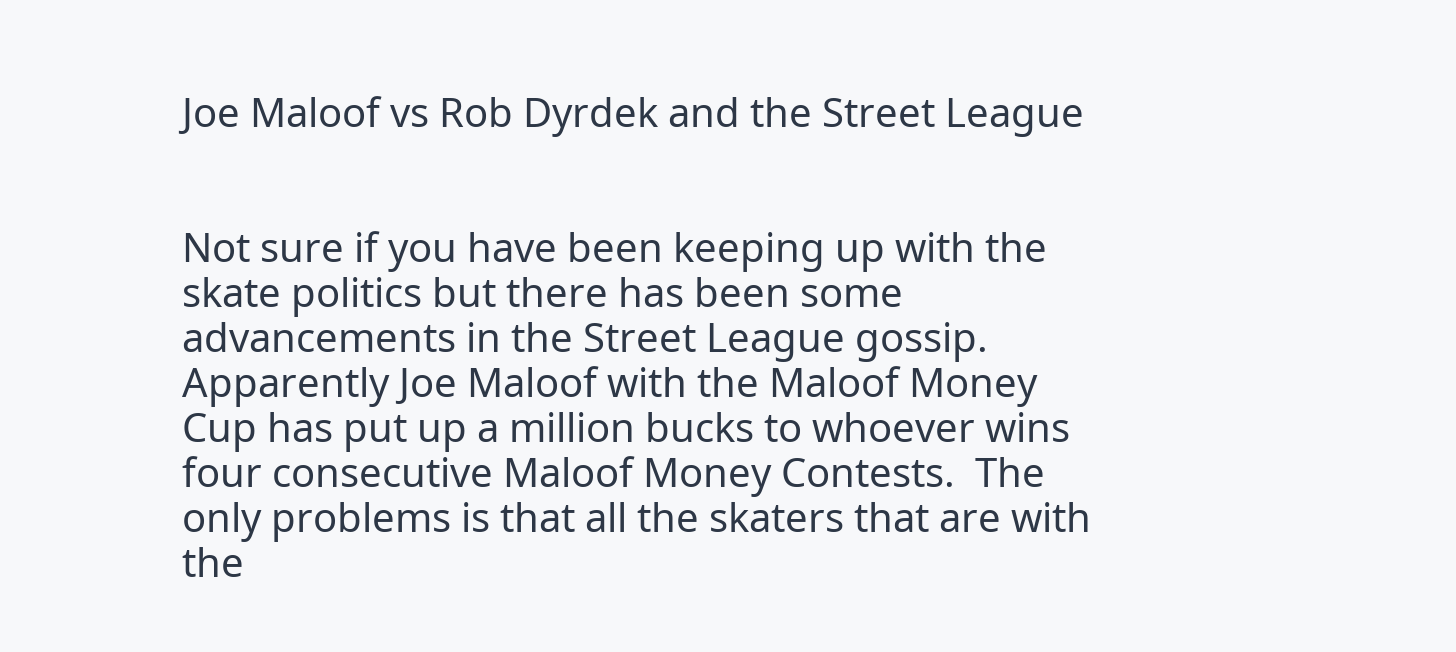Joe Maloof vs Rob Dyrdek and the Street League


Not sure if you have been keeping up with the skate politics but there has been some advancements in the Street League gossip.  Apparently Joe Maloof with the Maloof Money Cup has put up a million bucks to whoever wins four consecutive Maloof Money Contests.  The only problems is that all the skaters that are with the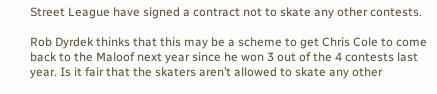Street League have signed a contract not to skate any other contests.

Rob Dyrdek thinks that this may be a scheme to get Chris Cole to come back to the Maloof next year since he won 3 out of the 4 contests last year. Is it fair that the skaters aren’t allowed to skate any other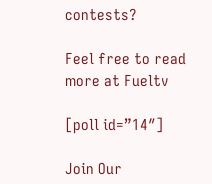contests?

Feel free to read more at Fueltv

[poll id=”14″]

Join Our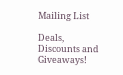Mailing List

Deals, Discounts and Giveaways!